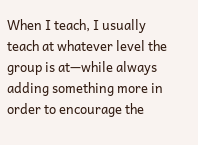When I teach, I usually teach at whatever level the group is at—while always adding something more in order to encourage the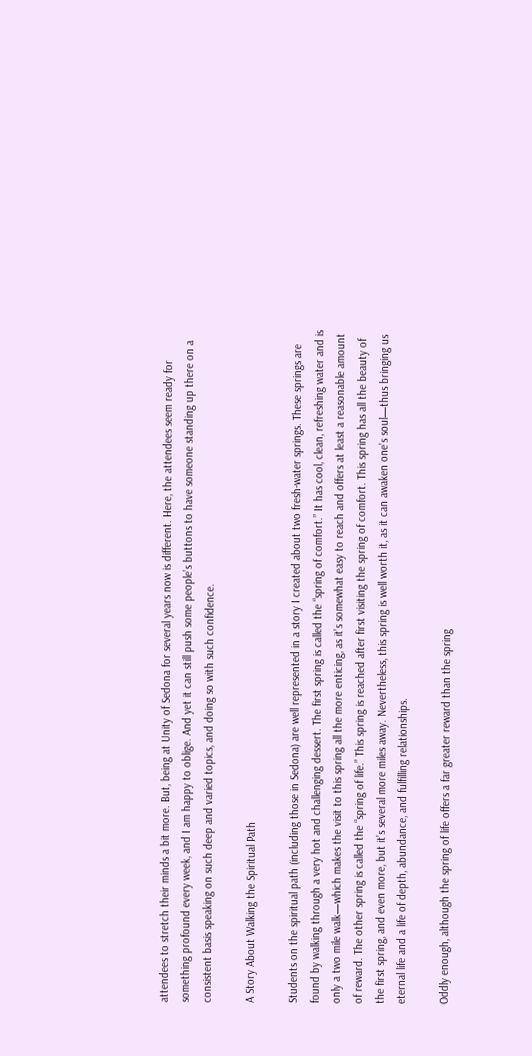attendees to stretch their minds a bit more. But, being at Unity of Sedona for several years now is different. Here, the attendees seem ready for something profound every week, and I am happy to oblige. And yet it can still push some people’s buttons to have someone standing up there on a consistent basis speaking on such deep and varied topics, and doing so with such confidence.

A Story About Walking the Spiritual Path

Students on the spiritual path (including those in Sedona) are well represented in a story I created about two fresh-water springs. These springs are found by walking through a very hot and challenging dessert. The first spring is called the “spring of comfort.” It has cool, clean, refreshing water and is only a two mile walk—which makes the visit to this spring all the more enticing, as it’s somewhat easy to reach and offers at least a reasonable amount of reward. The other spring is called the “spring of life.” This spring is reached after first visiting the spring of comfort. This spring has all the beauty of the first spring, and even more, but it’s several more miles away. Nevertheless, this spring is well worth it, as it can awaken one’s soul—thus bringing us eternal life and a life of depth, abundance, and fulfilling relationships.

Oddly enough, although the spring of life offers a far greater reward than the spring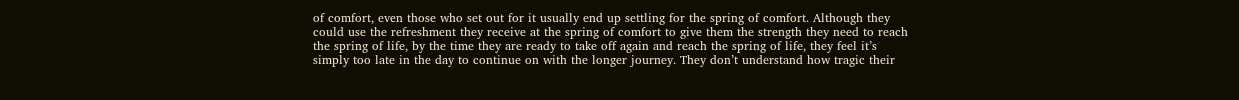of comfort, even those who set out for it usually end up settling for the spring of comfort. Although they could use the refreshment they receive at the spring of comfort to give them the strength they need to reach the spring of life, by the time they are ready to take off again and reach the spring of life, they feel it’s simply too late in the day to continue on with the longer journey. They don’t understand how tragic their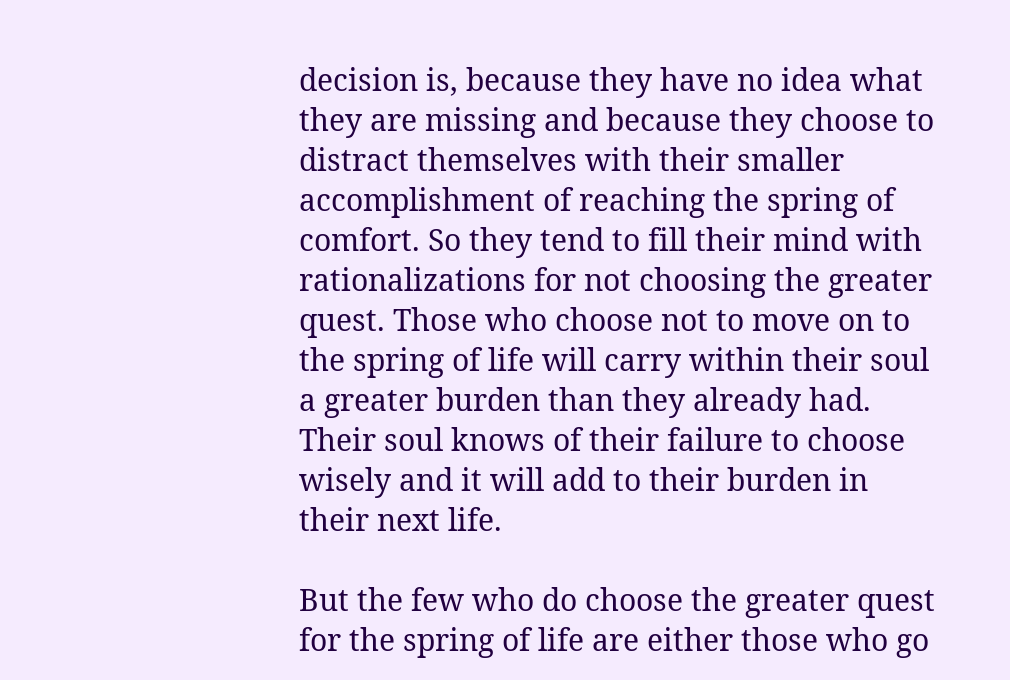decision is, because they have no idea what they are missing and because they choose to distract themselves with their smaller accomplishment of reaching the spring of comfort. So they tend to fill their mind with rationalizations for not choosing the greater quest. Those who choose not to move on to the spring of life will carry within their soul a greater burden than they already had. Their soul knows of their failure to choose wisely and it will add to their burden in their next life.

But the few who do choose the greater quest for the spring of life are either those who go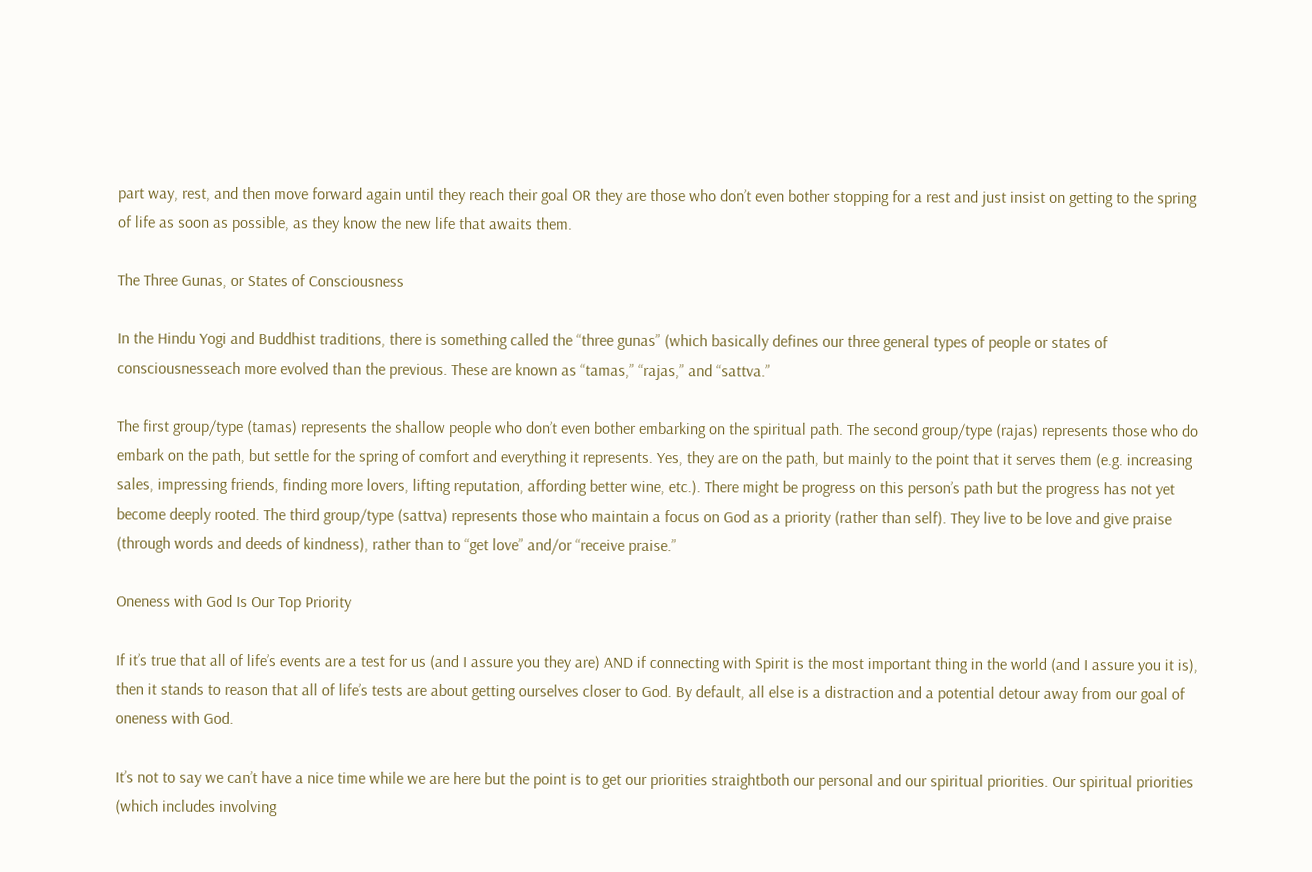part way, rest, and then move forward again until they reach their goal OR they are those who don’t even bother stopping for a rest and just insist on getting to the spring of life as soon as possible, as they know the new life that awaits them.

The Three Gunas, or States of Consciousness

In the Hindu Yogi and Buddhist traditions, there is something called the “three gunas” (which basically defines our three general types of people or states of consciousnesseach more evolved than the previous. These are known as “tamas,” “rajas,” and “sattva.”

The first group/type (tamas) represents the shallow people who don’t even bother embarking on the spiritual path. The second group/type (rajas) represents those who do embark on the path, but settle for the spring of comfort and everything it represents. Yes, they are on the path, but mainly to the point that it serves them (e.g. increasing sales, impressing friends, finding more lovers, lifting reputation, affording better wine, etc.). There might be progress on this person’s path but the progress has not yet become deeply rooted. The third group/type (sattva) represents those who maintain a focus on God as a priority (rather than self). They live to be love and give praise (through words and deeds of kindness), rather than to “get love” and/or “receive praise.”

Oneness with God Is Our Top Priority

If it’s true that all of life’s events are a test for us (and I assure you they are) AND if connecting with Spirit is the most important thing in the world (and I assure you it is), then it stands to reason that all of life’s tests are about getting ourselves closer to God. By default, all else is a distraction and a potential detour away from our goal of oneness with God.

It’s not to say we can’t have a nice time while we are here but the point is to get our priorities straightboth our personal and our spiritual priorities. Our spiritual priorities (which includes involving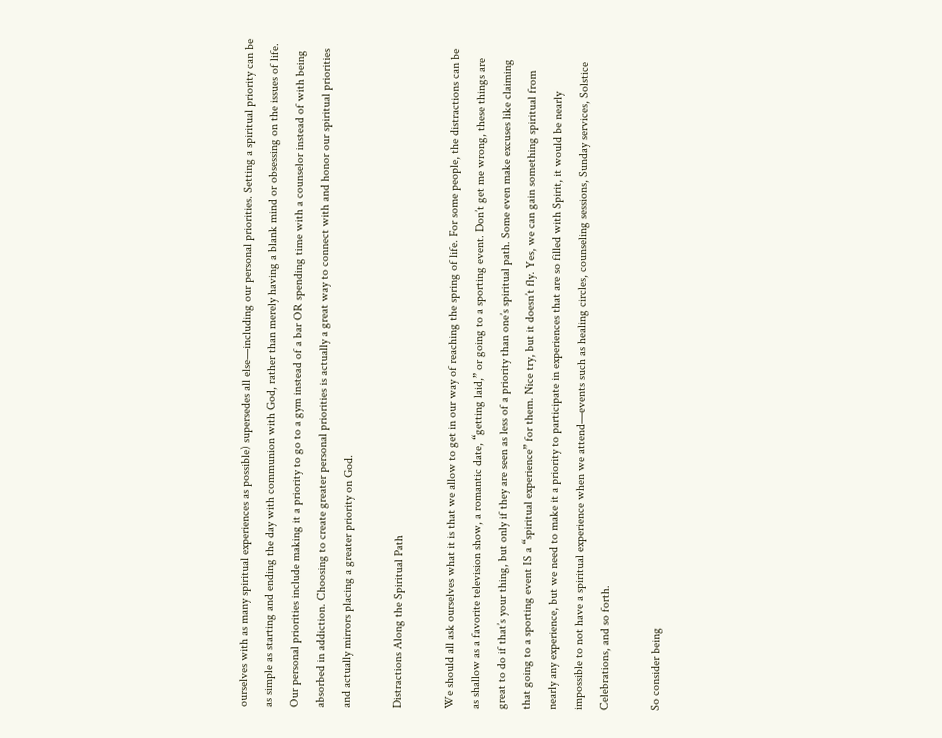ourselves with as many spiritual experiences as possible) supersedes all else—including our personal priorities. Setting a spiritual priority can be as simple as starting and ending the day with communion with God, rather than merely having a blank mind or obsessing on the issues of life. Our personal priorities include making it a priority to go to a gym instead of a bar OR spending time with a counselor instead of with being absorbed in addiction. Choosing to create greater personal priorities is actually a great way to connect with and honor our spiritual priorities and actually mirrors placing a greater priority on God.

Distractions Along the Spiritual Path

We should all ask ourselves what it is that we allow to get in our way of reaching the spring of life. For some people, the distractions can be as shallow as a favorite television show, a romantic date, “getting laid,” or going to a sporting event. Don’t get me wrong, these things are great to do if that’s your thing, but only if they are seen as less of a priority than one’s spiritual path. Some even make excuses like claiming that going to a sporting event IS a “spiritual experience” for them. Nice try, but it doesn’t fly. Yes, we can gain something spiritual from nearly any experience, but we need to make it a priority to participate in experiences that are so filled with Spirit, it would be nearly impossible to not have a spiritual experience when we attend—events such as healing circles, counseling sessions, Sunday services, Solstice Celebrations, and so forth.

So consider being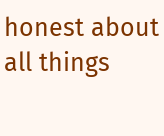honest about all things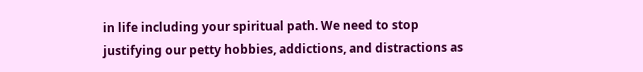in life including your spiritual path. We need to stop justifying our petty hobbies, addictions, and distractions as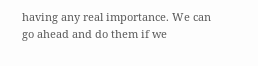having any real importance. We can go ahead and do them if we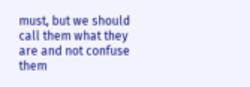must, but we should call them what they are and not confuse them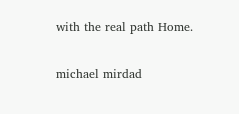with the real path Home.

michael mirdad